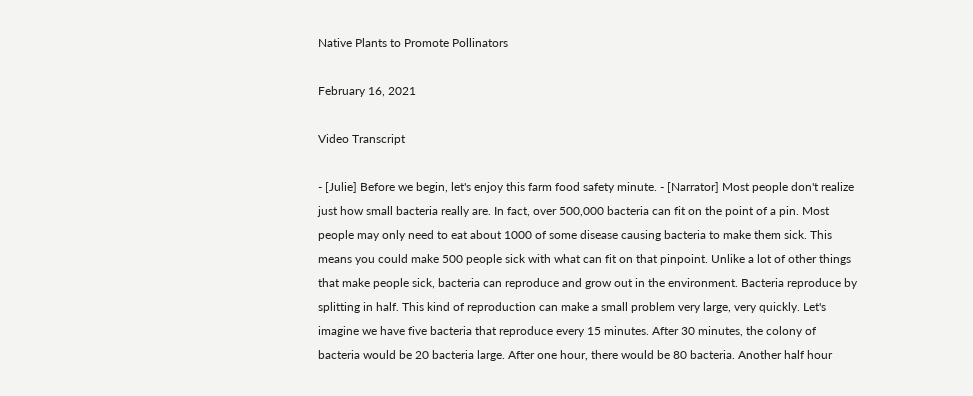Native Plants to Promote Pollinators

February 16, 2021

Video Transcript

- [Julie] Before we begin, let's enjoy this farm food safety minute. - [Narrator] Most people don't realize just how small bacteria really are. In fact, over 500,000 bacteria can fit on the point of a pin. Most people may only need to eat about 1000 of some disease causing bacteria to make them sick. This means you could make 500 people sick with what can fit on that pinpoint. Unlike a lot of other things that make people sick, bacteria can reproduce and grow out in the environment. Bacteria reproduce by splitting in half. This kind of reproduction can make a small problem very large, very quickly. Let's imagine we have five bacteria that reproduce every 15 minutes. After 30 minutes, the colony of bacteria would be 20 bacteria large. After one hour, there would be 80 bacteria. Another half hour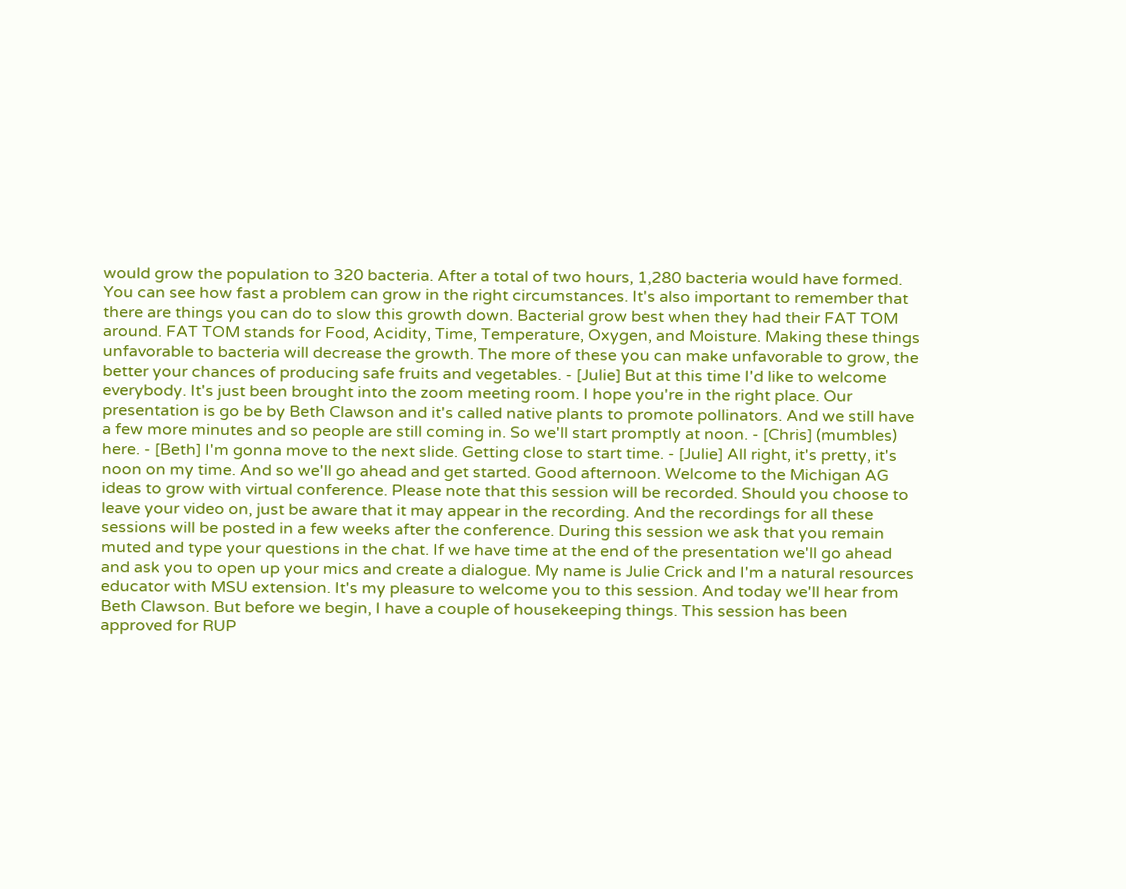would grow the population to 320 bacteria. After a total of two hours, 1,280 bacteria would have formed. You can see how fast a problem can grow in the right circumstances. It's also important to remember that there are things you can do to slow this growth down. Bacterial grow best when they had their FAT TOM around. FAT TOM stands for Food, Acidity, Time, Temperature, Oxygen, and Moisture. Making these things unfavorable to bacteria will decrease the growth. The more of these you can make unfavorable to grow, the better your chances of producing safe fruits and vegetables. - [Julie] But at this time I'd like to welcome everybody. It's just been brought into the zoom meeting room. I hope you're in the right place. Our presentation is go be by Beth Clawson and it's called native plants to promote pollinators. And we still have a few more minutes and so people are still coming in. So we'll start promptly at noon. - [Chris] (mumbles) here. - [Beth] I'm gonna move to the next slide. Getting close to start time. - [Julie] All right, it's pretty, it's noon on my time. And so we'll go ahead and get started. Good afternoon. Welcome to the Michigan AG ideas to grow with virtual conference. Please note that this session will be recorded. Should you choose to leave your video on, just be aware that it may appear in the recording. And the recordings for all these sessions will be posted in a few weeks after the conference. During this session we ask that you remain muted and type your questions in the chat. If we have time at the end of the presentation we'll go ahead and ask you to open up your mics and create a dialogue. My name is Julie Crick and I'm a natural resources educator with MSU extension. It's my pleasure to welcome you to this session. And today we'll hear from Beth Clawson. But before we begin, I have a couple of housekeeping things. This session has been approved for RUP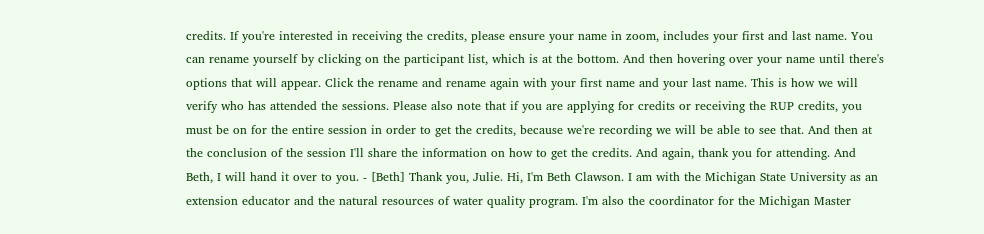credits. If you're interested in receiving the credits, please ensure your name in zoom, includes your first and last name. You can rename yourself by clicking on the participant list, which is at the bottom. And then hovering over your name until there's options that will appear. Click the rename and rename again with your first name and your last name. This is how we will verify who has attended the sessions. Please also note that if you are applying for credits or receiving the RUP credits, you must be on for the entire session in order to get the credits, because we're recording we will be able to see that. And then at the conclusion of the session I'll share the information on how to get the credits. And again, thank you for attending. And Beth, I will hand it over to you. - [Beth] Thank you, Julie. Hi, I'm Beth Clawson. I am with the Michigan State University as an extension educator and the natural resources of water quality program. I'm also the coordinator for the Michigan Master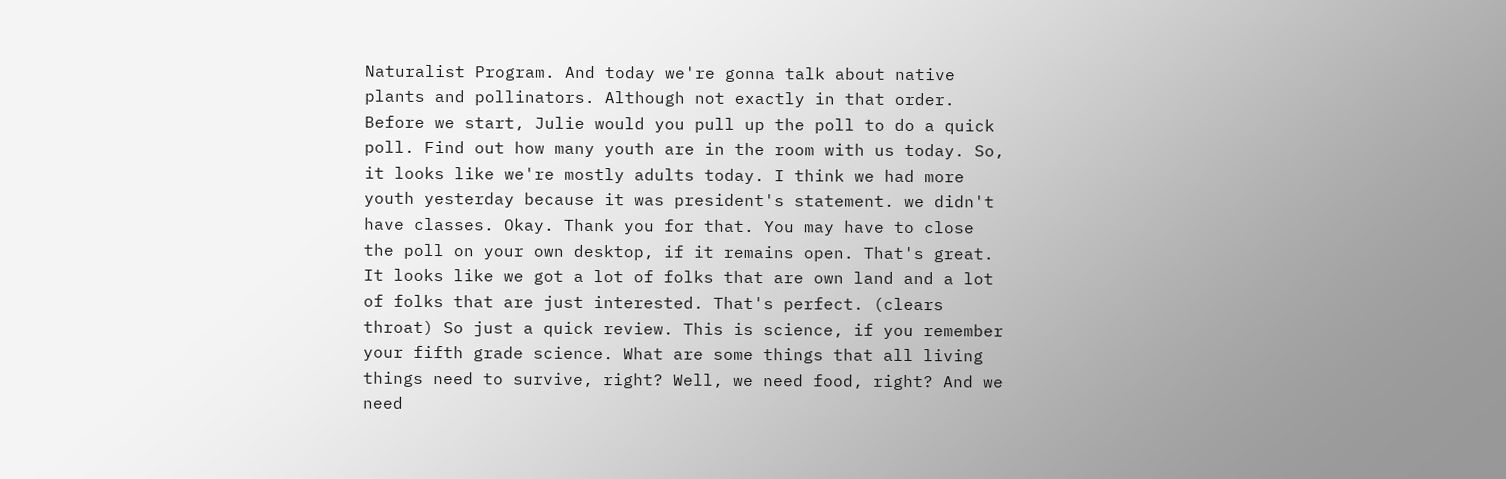Naturalist Program. And today we're gonna talk about native plants and pollinators. Although not exactly in that order. Before we start, Julie would you pull up the poll to do a quick poll. Find out how many youth are in the room with us today. So, it looks like we're mostly adults today. I think we had more youth yesterday because it was president's statement. we didn't have classes. Okay. Thank you for that. You may have to close the poll on your own desktop, if it remains open. That's great. It looks like we got a lot of folks that are own land and a lot of folks that are just interested. That's perfect. (clears throat) So just a quick review. This is science, if you remember your fifth grade science. What are some things that all living things need to survive, right? Well, we need food, right? And we need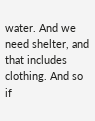water. And we need shelter, and that includes clothing. And so if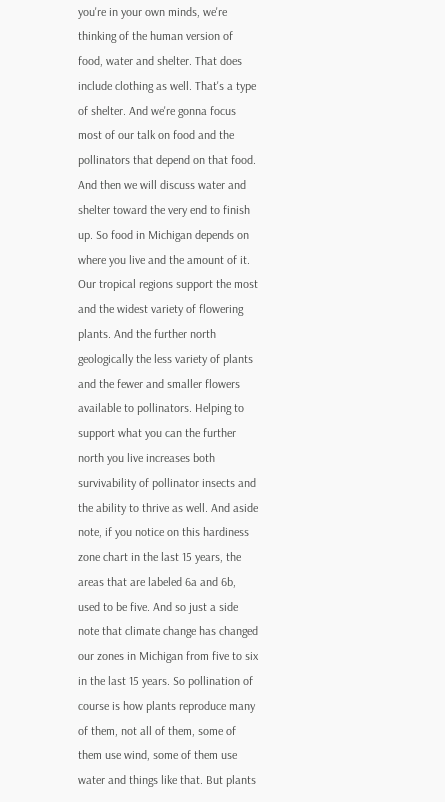you're in your own minds, we're thinking of the human version of food, water and shelter. That does include clothing as well. That's a type of shelter. And we're gonna focus most of our talk on food and the pollinators that depend on that food. And then we will discuss water and shelter toward the very end to finish up. So food in Michigan depends on where you live and the amount of it. Our tropical regions support the most and the widest variety of flowering plants. And the further north geologically the less variety of plants and the fewer and smaller flowers available to pollinators. Helping to support what you can the further north you live increases both survivability of pollinator insects and the ability to thrive as well. And aside note, if you notice on this hardiness zone chart in the last 15 years, the areas that are labeled 6a and 6b, used to be five. And so just a side note that climate change has changed our zones in Michigan from five to six in the last 15 years. So pollination of course is how plants reproduce many of them, not all of them, some of them use wind, some of them use water and things like that. But plants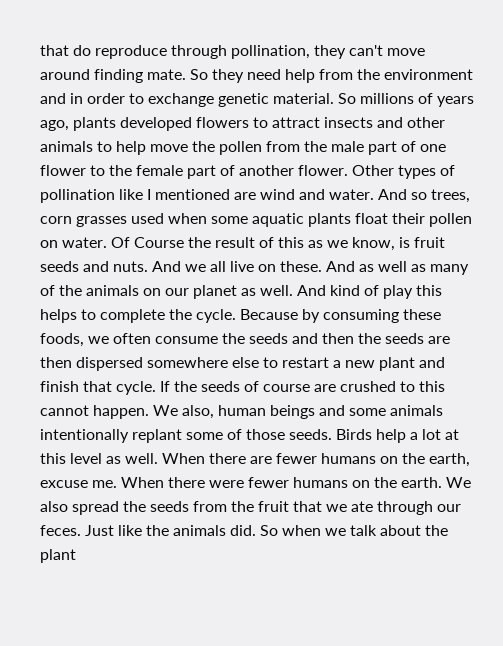that do reproduce through pollination, they can't move around finding mate. So they need help from the environment and in order to exchange genetic material. So millions of years ago, plants developed flowers to attract insects and other animals to help move the pollen from the male part of one flower to the female part of another flower. Other types of pollination like I mentioned are wind and water. And so trees, corn grasses used when some aquatic plants float their pollen on water. Of Course the result of this as we know, is fruit seeds and nuts. And we all live on these. And as well as many of the animals on our planet as well. And kind of play this helps to complete the cycle. Because by consuming these foods, we often consume the seeds and then the seeds are then dispersed somewhere else to restart a new plant and finish that cycle. If the seeds of course are crushed to this cannot happen. We also, human beings and some animals intentionally replant some of those seeds. Birds help a lot at this level as well. When there are fewer humans on the earth, excuse me. When there were fewer humans on the earth. We also spread the seeds from the fruit that we ate through our feces. Just like the animals did. So when we talk about the plant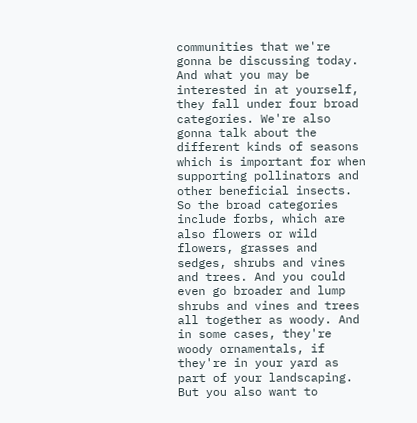communities that we're gonna be discussing today. And what you may be interested in at yourself, they fall under four broad categories. We're also gonna talk about the different kinds of seasons which is important for when supporting pollinators and other beneficial insects. So the broad categories include forbs, which are also flowers or wild flowers, grasses and sedges, shrubs and vines and trees. And you could even go broader and lump shrubs and vines and trees all together as woody. And in some cases, they're woody ornamentals, if they're in your yard as part of your landscaping. But you also want to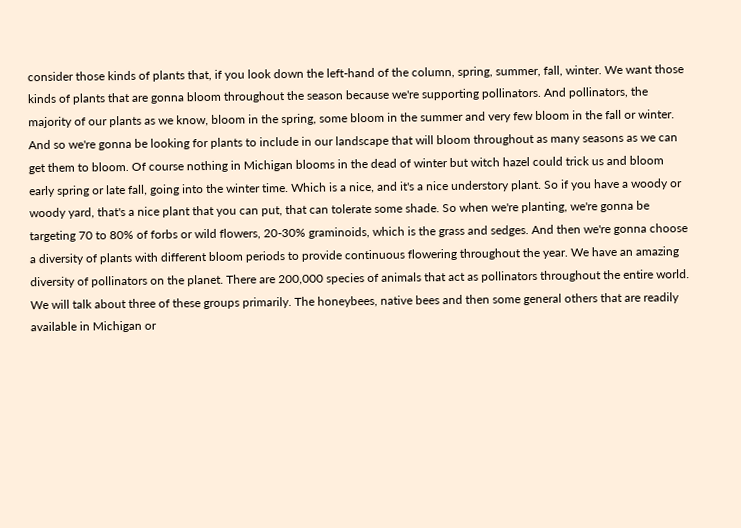consider those kinds of plants that, if you look down the left-hand of the column, spring, summer, fall, winter. We want those kinds of plants that are gonna bloom throughout the season because we're supporting pollinators. And pollinators, the majority of our plants as we know, bloom in the spring, some bloom in the summer and very few bloom in the fall or winter. And so we're gonna be looking for plants to include in our landscape that will bloom throughout as many seasons as we can get them to bloom. Of course nothing in Michigan blooms in the dead of winter but witch hazel could trick us and bloom early spring or late fall, going into the winter time. Which is a nice, and it's a nice understory plant. So if you have a woody or woody yard, that's a nice plant that you can put, that can tolerate some shade. So when we're planting, we're gonna be targeting 70 to 80% of forbs or wild flowers, 20-30% graminoids, which is the grass and sedges. And then we're gonna choose a diversity of plants with different bloom periods to provide continuous flowering throughout the year. We have an amazing diversity of pollinators on the planet. There are 200,000 species of animals that act as pollinators throughout the entire world. We will talk about three of these groups primarily. The honeybees, native bees and then some general others that are readily available in Michigan or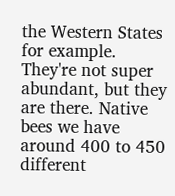the Western States for example. They're not super abundant, but they are there. Native bees we have around 400 to 450 different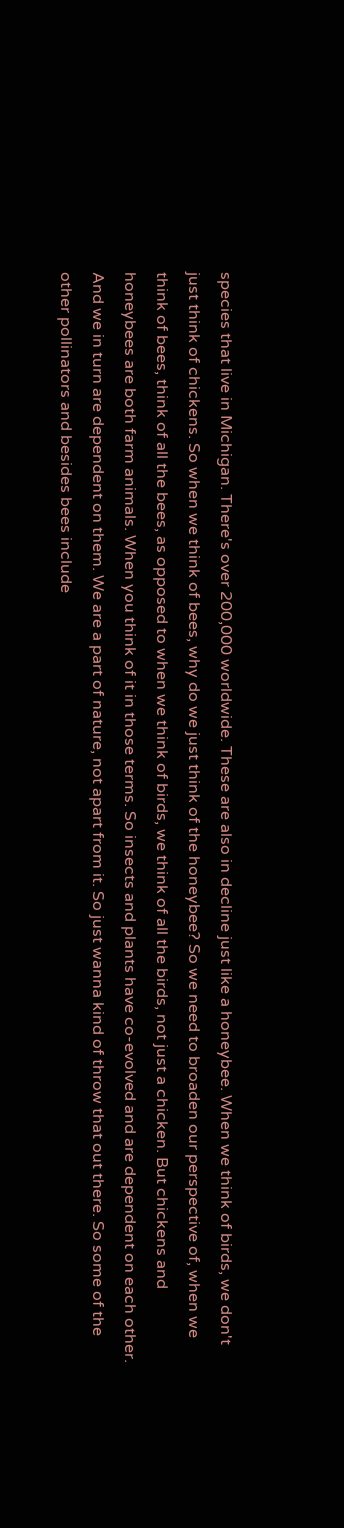species that live in Michigan. There's over 200,000 worldwide. These are also in decline just like a honeybee. When we think of birds, we don't just think of chickens. So when we think of bees, why do we just think of the honeybee? So we need to broaden our perspective of, when we think of bees, think of all the bees, as opposed to when we think of birds, we think of all the birds, not just a chicken. But chickens and honeybees are both farm animals. When you think of it in those terms. So insects and plants have co-evolved and are dependent on each other. And we in turn are dependent on them. We are a part of nature, not apart from it. So just wanna kind of throw that out there. So some of the other pollinators and besides bees include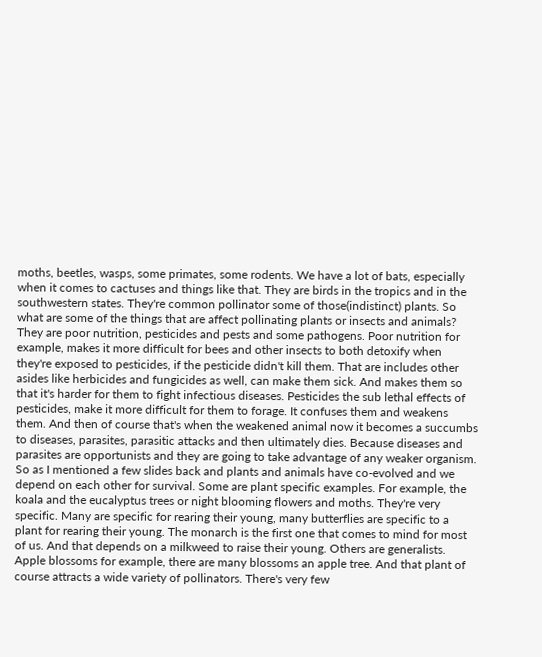moths, beetles, wasps, some primates, some rodents. We have a lot of bats, especially when it comes to cactuses and things like that. They are birds in the tropics and in the southwestern states. They're common pollinator some of those(indistinct) plants. So what are some of the things that are affect pollinating plants or insects and animals? They are poor nutrition, pesticides and pests and some pathogens. Poor nutrition for example, makes it more difficult for bees and other insects to both detoxify when they're exposed to pesticides, if the pesticide didn't kill them. That are includes other asides like herbicides and fungicides as well, can make them sick. And makes them so that it's harder for them to fight infectious diseases. Pesticides the sub lethal effects of pesticides, make it more difficult for them to forage. It confuses them and weakens them. And then of course that's when the weakened animal now it becomes a succumbs to diseases, parasites, parasitic attacks and then ultimately dies. Because diseases and parasites are opportunists and they are going to take advantage of any weaker organism. So as I mentioned a few slides back and plants and animals have co-evolved and we depend on each other for survival. Some are plant specific examples. For example, the koala and the eucalyptus trees or night blooming flowers and moths. They're very specific. Many are specific for rearing their young, many butterflies are specific to a plant for rearing their young. The monarch is the first one that comes to mind for most of us. And that depends on a milkweed to raise their young. Others are generalists. Apple blossoms for example, there are many blossoms an apple tree. And that plant of course attracts a wide variety of pollinators. There's very few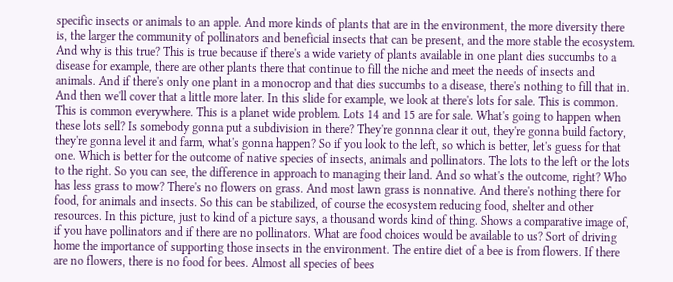specific insects or animals to an apple. And more kinds of plants that are in the environment, the more diversity there is, the larger the community of pollinators and beneficial insects that can be present, and the more stable the ecosystem. And why is this true? This is true because if there's a wide variety of plants available in one plant dies succumbs to a disease for example, there are other plants there that continue to fill the niche and meet the needs of insects and animals. And if there's only one plant in a monocrop and that dies succumbs to a disease, there's nothing to fill that in. And then we'll cover that a little more later. In this slide for example, we look at there's lots for sale. This is common. This is common everywhere. This is a planet wide problem. Lots 14 and 15 are for sale. What's going to happen when these lots sell? Is somebody gonna put a subdivision in there? They're gonnna clear it out, they're gonna build factory, they're gonna level it and farm, what's gonna happen? So if you look to the left, so which is better, let's guess for that one. Which is better for the outcome of native species of insects, animals and pollinators. The lots to the left or the lots to the right. So you can see, the difference in approach to managing their land. And so what's the outcome, right? Who has less grass to mow? There's no flowers on grass. And most lawn grass is nonnative. And there's nothing there for food, for animals and insects. So this can be stabilized, of course the ecosystem reducing food, shelter and other resources. In this picture, just to kind of a picture says, a thousand words kind of thing. Shows a comparative image of, if you have pollinators and if there are no pollinators. What are food choices would be available to us? Sort of driving home the importance of supporting those insects in the environment. The entire diet of a bee is from flowers. If there are no flowers, there is no food for bees. Almost all species of bees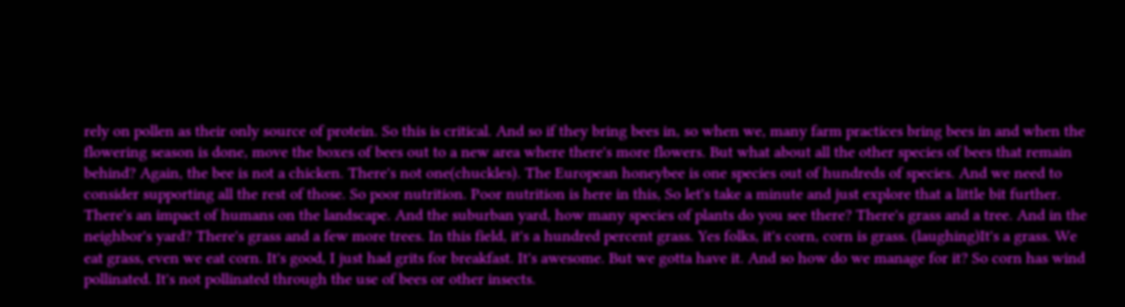rely on pollen as their only source of protein. So this is critical. And so if they bring bees in, so when we, many farm practices bring bees in and when the flowering season is done, move the boxes of bees out to a new area where there's more flowers. But what about all the other species of bees that remain behind? Again, the bee is not a chicken. There's not one(chuckles). The European honeybee is one species out of hundreds of species. And we need to consider supporting all the rest of those. So poor nutrition. Poor nutrition is here in this, So let's take a minute and just explore that a little bit further. There's an impact of humans on the landscape. And the suburban yard, how many species of plants do you see there? There's grass and a tree. And in the neighbor's yard? There's grass and a few more trees. In this field, it's a hundred percent grass. Yes folks, it's corn, corn is grass. (laughing)It's a grass. We eat grass, even we eat corn. It's good, I just had grits for breakfast. It's awesome. But we gotta have it. And so how do we manage for it? So corn has wind pollinated. It's not pollinated through the use of bees or other insects.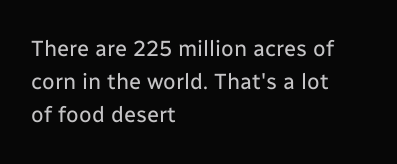There are 225 million acres of corn in the world. That's a lot of food desert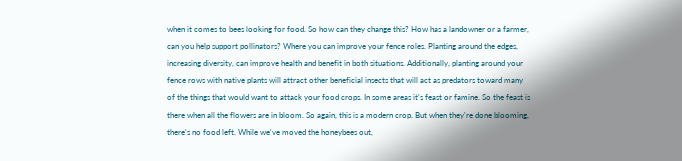when it comes to bees looking for food. So how can they change this? How has a landowner or a farmer, can you help support pollinators? Where you can improve your fence roles. Planting around the edges, increasing diversity, can improve health and benefit in both situations. Additionally, planting around your fence rows with native plants will attract other beneficial insects that will act as predators toward many of the things that would want to attack your food crops. In some areas it's feast or famine. So the feast is there when all the flowers are in bloom. So again, this is a modern crop. But when they're done blooming, there's no food left. While we've moved the honeybees out,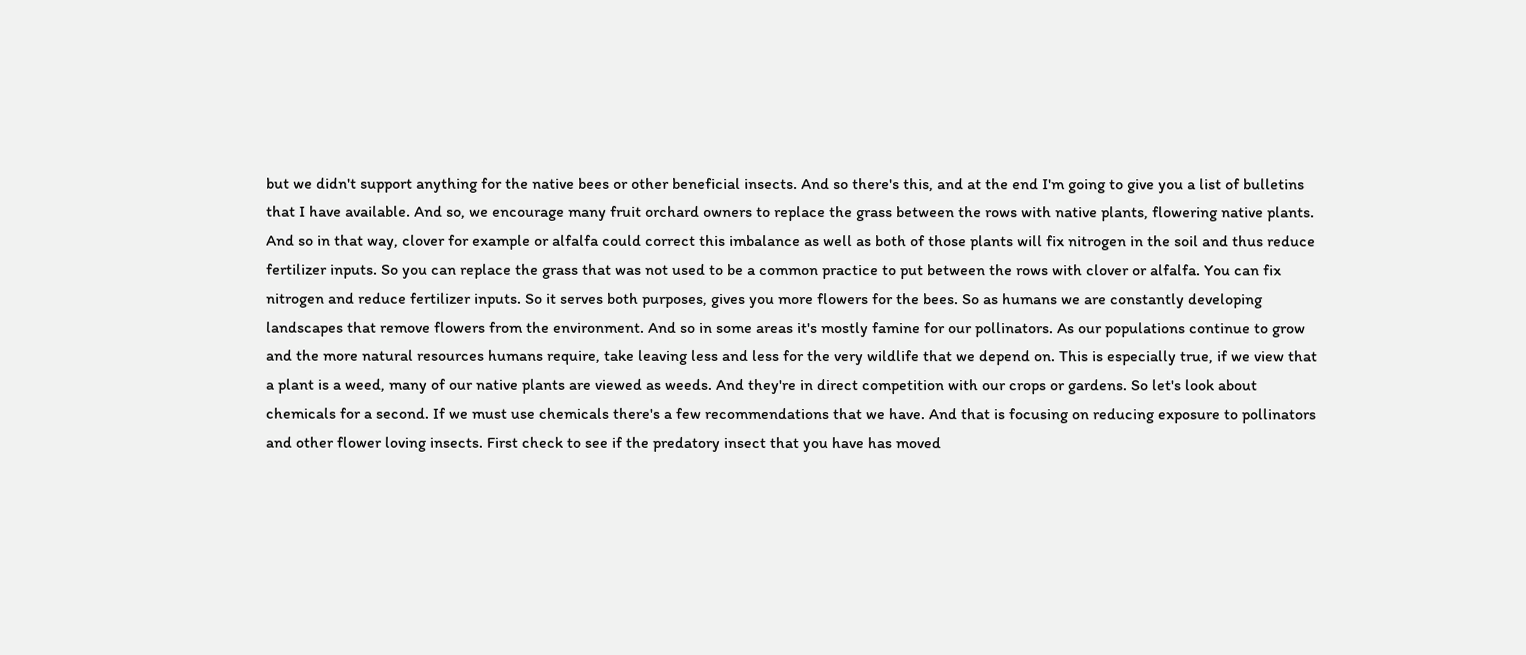but we didn't support anything for the native bees or other beneficial insects. And so there's this, and at the end I'm going to give you a list of bulletins that I have available. And so, we encourage many fruit orchard owners to replace the grass between the rows with native plants, flowering native plants. And so in that way, clover for example or alfalfa could correct this imbalance as well as both of those plants will fix nitrogen in the soil and thus reduce fertilizer inputs. So you can replace the grass that was not used to be a common practice to put between the rows with clover or alfalfa. You can fix nitrogen and reduce fertilizer inputs. So it serves both purposes, gives you more flowers for the bees. So as humans we are constantly developing landscapes that remove flowers from the environment. And so in some areas it's mostly famine for our pollinators. As our populations continue to grow and the more natural resources humans require, take leaving less and less for the very wildlife that we depend on. This is especially true, if we view that a plant is a weed, many of our native plants are viewed as weeds. And they're in direct competition with our crops or gardens. So let's look about chemicals for a second. If we must use chemicals there's a few recommendations that we have. And that is focusing on reducing exposure to pollinators and other flower loving insects. First check to see if the predatory insect that you have has moved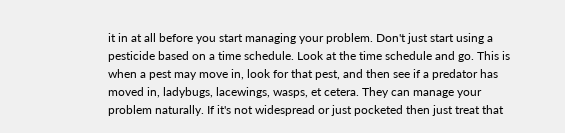it in at all before you start managing your problem. Don't just start using a pesticide based on a time schedule. Look at the time schedule and go. This is when a pest may move in, look for that pest, and then see if a predator has moved in, ladybugs, lacewings, wasps, et cetera. They can manage your problem naturally. If it's not widespread or just pocketed then just treat that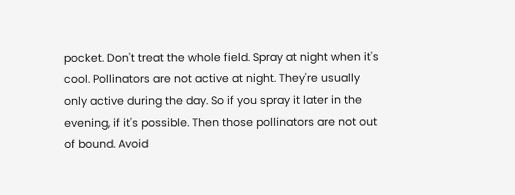pocket. Don't treat the whole field. Spray at night when it's cool. Pollinators are not active at night. They're usually only active during the day. So if you spray it later in the evening, if it's possible. Then those pollinators are not out of bound. Avoid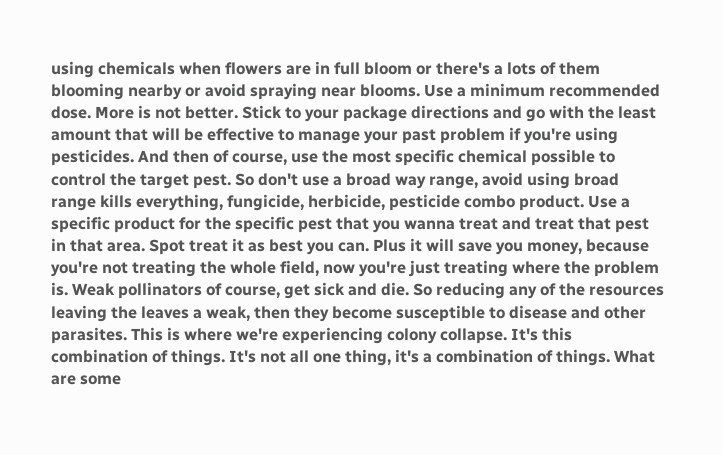using chemicals when flowers are in full bloom or there's a lots of them blooming nearby or avoid spraying near blooms. Use a minimum recommended dose. More is not better. Stick to your package directions and go with the least amount that will be effective to manage your past problem if you're using pesticides. And then of course, use the most specific chemical possible to control the target pest. So don't use a broad way range, avoid using broad range kills everything, fungicide, herbicide, pesticide combo product. Use a specific product for the specific pest that you wanna treat and treat that pest in that area. Spot treat it as best you can. Plus it will save you money, because you're not treating the whole field, now you're just treating where the problem is. Weak pollinators of course, get sick and die. So reducing any of the resources leaving the leaves a weak, then they become susceptible to disease and other parasites. This is where we're experiencing colony collapse. It's this combination of things. It's not all one thing, it's a combination of things. What are some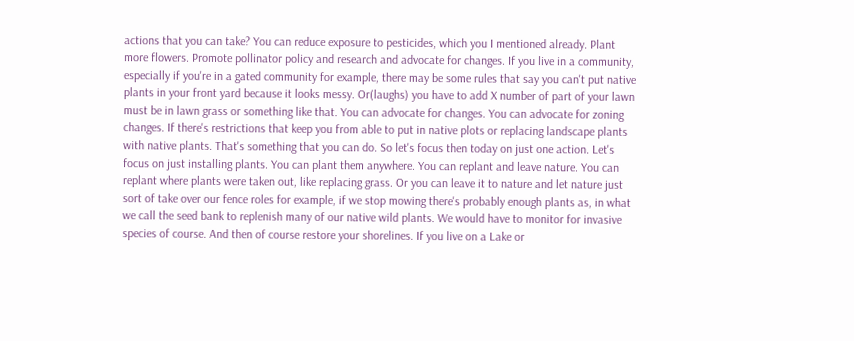actions that you can take? You can reduce exposure to pesticides, which you I mentioned already. Plant more flowers. Promote pollinator policy and research and advocate for changes. If you live in a community, especially if you're in a gated community for example, there may be some rules that say you can't put native plants in your front yard because it looks messy. Or(laughs) you have to add X number of part of your lawn must be in lawn grass or something like that. You can advocate for changes. You can advocate for zoning changes. If there's restrictions that keep you from able to put in native plots or replacing landscape plants with native plants. That's something that you can do. So let's focus then today on just one action. Let's focus on just installing plants. You can plant them anywhere. You can replant and leave nature. You can replant where plants were taken out, like replacing grass. Or you can leave it to nature and let nature just sort of take over our fence roles for example, if we stop mowing there's probably enough plants as, in what we call the seed bank to replenish many of our native wild plants. We would have to monitor for invasive species of course. And then of course restore your shorelines. If you live on a Lake or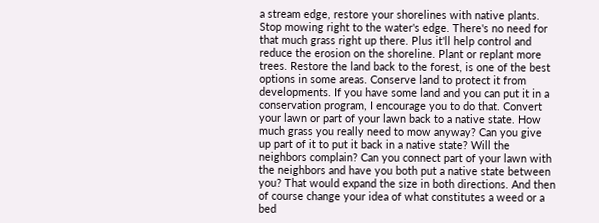a stream edge, restore your shorelines with native plants. Stop mowing right to the water's edge. There's no need for that much grass right up there. Plus it'll help control and reduce the erosion on the shoreline. Plant or replant more trees. Restore the land back to the forest, is one of the best options in some areas. Conserve land to protect it from developments. If you have some land and you can put it in a conservation program, I encourage you to do that. Convert your lawn or part of your lawn back to a native state. How much grass you really need to mow anyway? Can you give up part of it to put it back in a native state? Will the neighbors complain? Can you connect part of your lawn with the neighbors and have you both put a native state between you? That would expand the size in both directions. And then of course change your idea of what constitutes a weed or a bed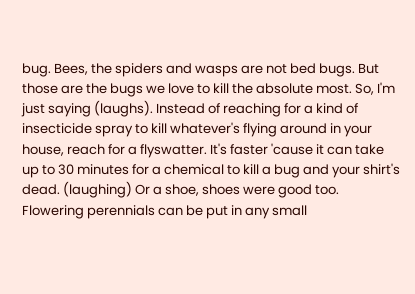bug. Bees, the spiders and wasps are not bed bugs. But those are the bugs we love to kill the absolute most. So, I'm just saying (laughs). Instead of reaching for a kind of insecticide spray to kill whatever's flying around in your house, reach for a flyswatter. It's faster 'cause it can take up to 30 minutes for a chemical to kill a bug and your shirt's dead. (laughing) Or a shoe, shoes were good too. Flowering perennials can be put in any small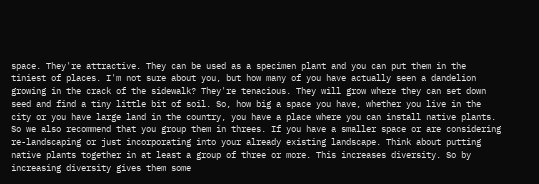space. They're attractive. They can be used as a specimen plant and you can put them in the tiniest of places. I'm not sure about you, but how many of you have actually seen a dandelion growing in the crack of the sidewalk? They're tenacious. They will grow where they can set down seed and find a tiny little bit of soil. So, how big a space you have, whether you live in the city or you have large land in the country, you have a place where you can install native plants. So we also recommend that you group them in threes. If you have a smaller space or are considering re-landscaping or just incorporating into your already existing landscape. Think about putting native plants together in at least a group of three or more. This increases diversity. So by increasing diversity gives them some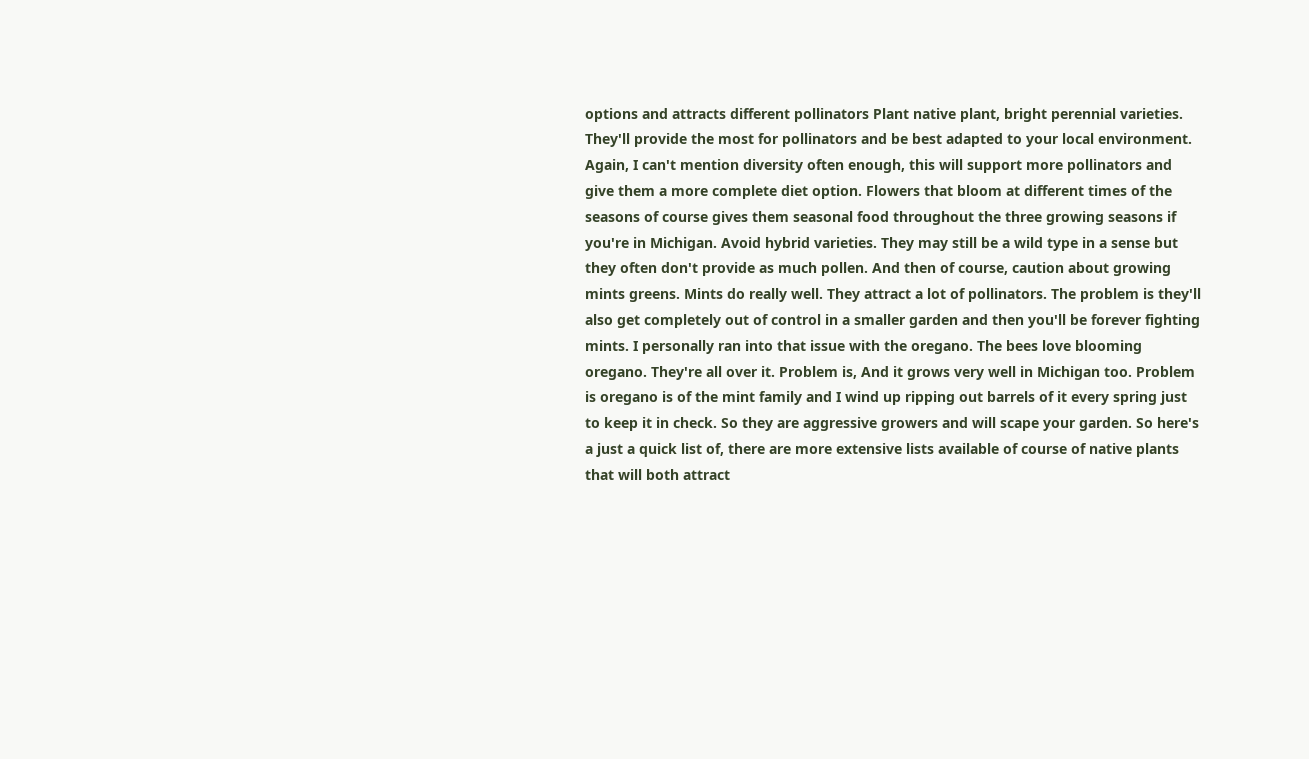options and attracts different pollinators Plant native plant, bright perennial varieties. They'll provide the most for pollinators and be best adapted to your local environment. Again, I can't mention diversity often enough, this will support more pollinators and give them a more complete diet option. Flowers that bloom at different times of the seasons of course gives them seasonal food throughout the three growing seasons if you're in Michigan. Avoid hybrid varieties. They may still be a wild type in a sense but they often don't provide as much pollen. And then of course, caution about growing mints greens. Mints do really well. They attract a lot of pollinators. The problem is they'll also get completely out of control in a smaller garden and then you'll be forever fighting mints. I personally ran into that issue with the oregano. The bees love blooming oregano. They're all over it. Problem is, And it grows very well in Michigan too. Problem is oregano is of the mint family and I wind up ripping out barrels of it every spring just to keep it in check. So they are aggressive growers and will scape your garden. So here's a just a quick list of, there are more extensive lists available of course of native plants that will both attract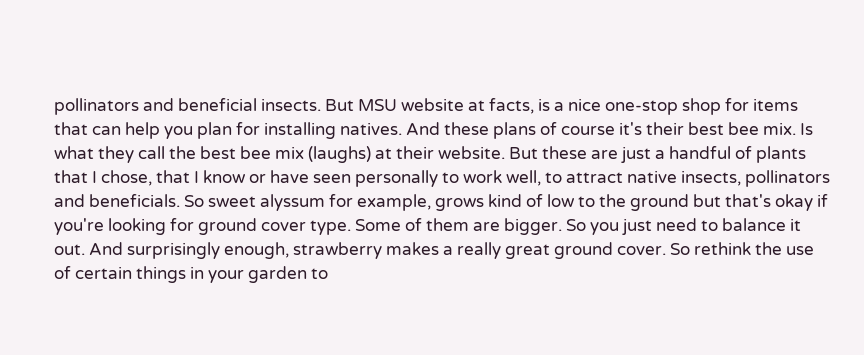pollinators and beneficial insects. But MSU website at facts, is a nice one-stop shop for items that can help you plan for installing natives. And these plans of course it's their best bee mix. Is what they call the best bee mix (laughs) at their website. But these are just a handful of plants that I chose, that I know or have seen personally to work well, to attract native insects, pollinators and beneficials. So sweet alyssum for example, grows kind of low to the ground but that's okay if you're looking for ground cover type. Some of them are bigger. So you just need to balance it out. And surprisingly enough, strawberry makes a really great ground cover. So rethink the use of certain things in your garden to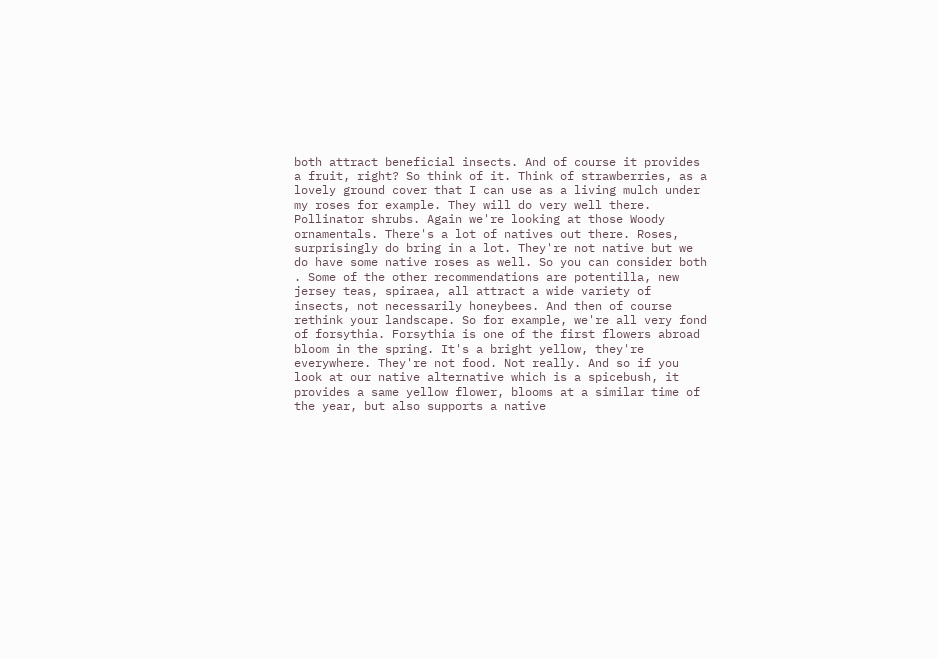both attract beneficial insects. And of course it provides a fruit, right? So think of it. Think of strawberries, as a lovely ground cover that I can use as a living mulch under my roses for example. They will do very well there. Pollinator shrubs. Again we're looking at those Woody ornamentals. There's a lot of natives out there. Roses, surprisingly do bring in a lot. They're not native but we do have some native roses as well. So you can consider both . Some of the other recommendations are potentilla, new jersey teas, spiraea, all attract a wide variety of insects, not necessarily honeybees. And then of course rethink your landscape. So for example, we're all very fond of forsythia. Forsythia is one of the first flowers abroad bloom in the spring. It's a bright yellow, they're everywhere. They're not food. Not really. And so if you look at our native alternative which is a spicebush, it provides a same yellow flower, blooms at a similar time of the year, but also supports a native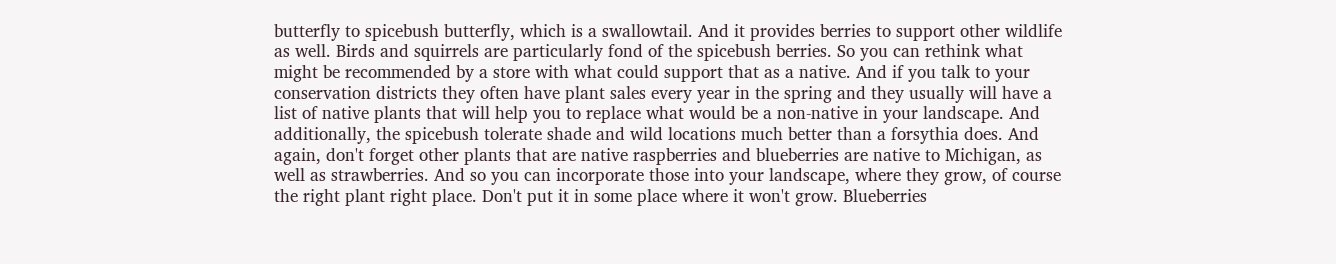butterfly to spicebush butterfly, which is a swallowtail. And it provides berries to support other wildlife as well. Birds and squirrels are particularly fond of the spicebush berries. So you can rethink what might be recommended by a store with what could support that as a native. And if you talk to your conservation districts they often have plant sales every year in the spring and they usually will have a list of native plants that will help you to replace what would be a non-native in your landscape. And additionally, the spicebush tolerate shade and wild locations much better than a forsythia does. And again, don't forget other plants that are native raspberries and blueberries are native to Michigan, as well as strawberries. And so you can incorporate those into your landscape, where they grow, of course the right plant right place. Don't put it in some place where it won't grow. Blueberries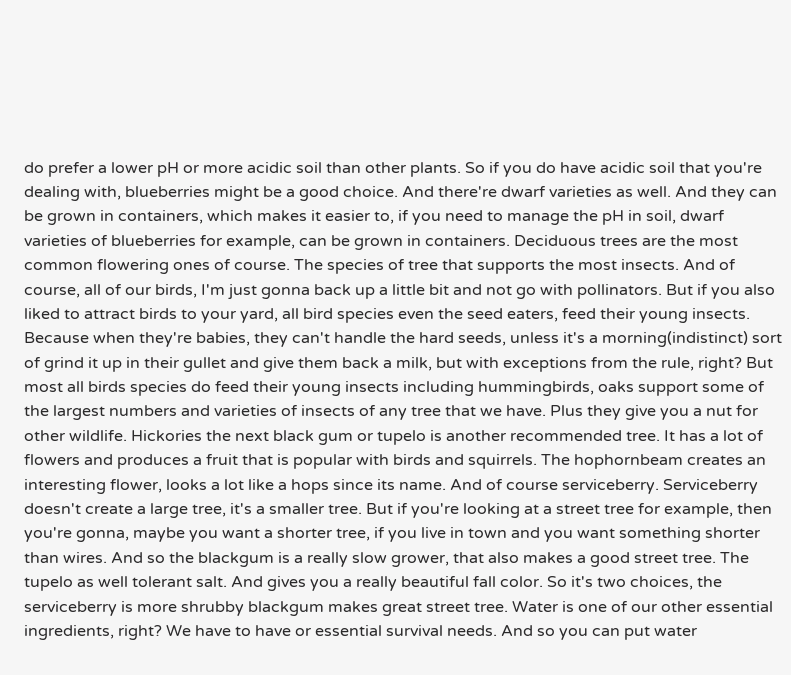do prefer a lower pH or more acidic soil than other plants. So if you do have acidic soil that you're dealing with, blueberries might be a good choice. And there're dwarf varieties as well. And they can be grown in containers, which makes it easier to, if you need to manage the pH in soil, dwarf varieties of blueberries for example, can be grown in containers. Deciduous trees are the most common flowering ones of course. The species of tree that supports the most insects. And of course, all of our birds, I'm just gonna back up a little bit and not go with pollinators. But if you also liked to attract birds to your yard, all bird species even the seed eaters, feed their young insects. Because when they're babies, they can't handle the hard seeds, unless it's a morning(indistinct) sort of grind it up in their gullet and give them back a milk, but with exceptions from the rule, right? But most all birds species do feed their young insects including hummingbirds, oaks support some of the largest numbers and varieties of insects of any tree that we have. Plus they give you a nut for other wildlife. Hickories the next black gum or tupelo is another recommended tree. It has a lot of flowers and produces a fruit that is popular with birds and squirrels. The hophornbeam creates an interesting flower, looks a lot like a hops since its name. And of course serviceberry. Serviceberry doesn't create a large tree, it's a smaller tree. But if you're looking at a street tree for example, then you're gonna, maybe you want a shorter tree, if you live in town and you want something shorter than wires. And so the blackgum is a really slow grower, that also makes a good street tree. The tupelo as well tolerant salt. And gives you a really beautiful fall color. So it's two choices, the serviceberry is more shrubby blackgum makes great street tree. Water is one of our other essential ingredients, right? We have to have or essential survival needs. And so you can put water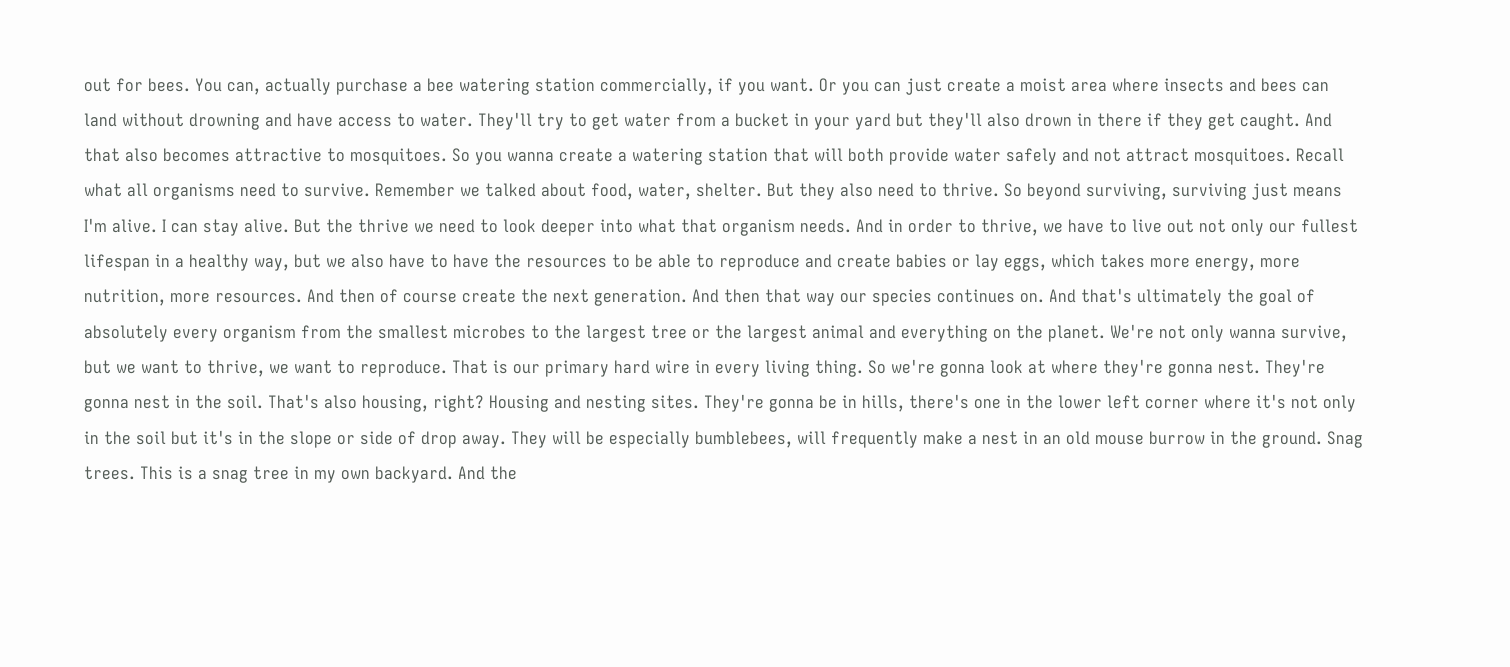out for bees. You can, actually purchase a bee watering station commercially, if you want. Or you can just create a moist area where insects and bees can land without drowning and have access to water. They'll try to get water from a bucket in your yard but they'll also drown in there if they get caught. And that also becomes attractive to mosquitoes. So you wanna create a watering station that will both provide water safely and not attract mosquitoes. Recall what all organisms need to survive. Remember we talked about food, water, shelter. But they also need to thrive. So beyond surviving, surviving just means I'm alive. I can stay alive. But the thrive we need to look deeper into what that organism needs. And in order to thrive, we have to live out not only our fullest lifespan in a healthy way, but we also have to have the resources to be able to reproduce and create babies or lay eggs, which takes more energy, more nutrition, more resources. And then of course create the next generation. And then that way our species continues on. And that's ultimately the goal of absolutely every organism from the smallest microbes to the largest tree or the largest animal and everything on the planet. We're not only wanna survive, but we want to thrive, we want to reproduce. That is our primary hard wire in every living thing. So we're gonna look at where they're gonna nest. They're gonna nest in the soil. That's also housing, right? Housing and nesting sites. They're gonna be in hills, there's one in the lower left corner where it's not only in the soil but it's in the slope or side of drop away. They will be especially bumblebees, will frequently make a nest in an old mouse burrow in the ground. Snag trees. This is a snag tree in my own backyard. And the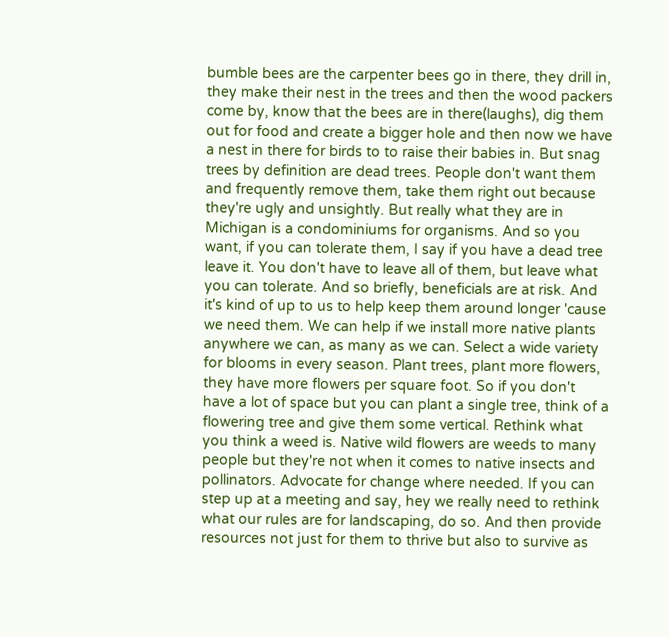bumble bees are the carpenter bees go in there, they drill in, they make their nest in the trees and then the wood packers come by, know that the bees are in there(laughs), dig them out for food and create a bigger hole and then now we have a nest in there for birds to to raise their babies in. But snag trees by definition are dead trees. People don't want them and frequently remove them, take them right out because they're ugly and unsightly. But really what they are in Michigan is a condominiums for organisms. And so you want, if you can tolerate them, I say if you have a dead tree leave it. You don't have to leave all of them, but leave what you can tolerate. And so briefly, beneficials are at risk. And it's kind of up to us to help keep them around longer 'cause we need them. We can help if we install more native plants anywhere we can, as many as we can. Select a wide variety for blooms in every season. Plant trees, plant more flowers, they have more flowers per square foot. So if you don't have a lot of space but you can plant a single tree, think of a flowering tree and give them some vertical. Rethink what you think a weed is. Native wild flowers are weeds to many people but they're not when it comes to native insects and pollinators. Advocate for change where needed. If you can step up at a meeting and say, hey we really need to rethink what our rules are for landscaping, do so. And then provide resources not just for them to thrive but also to survive as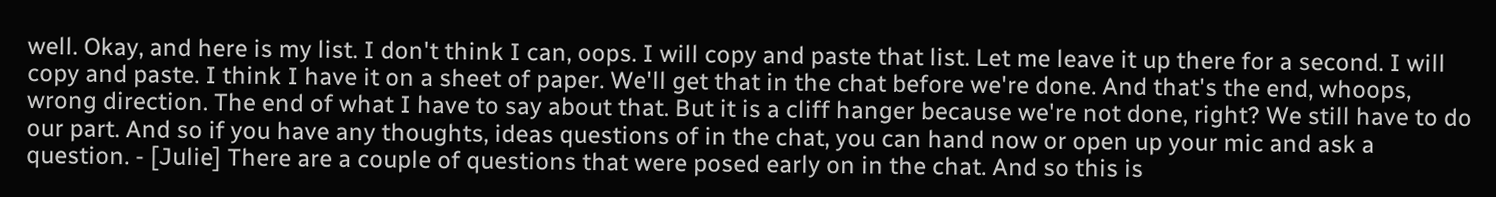well. Okay, and here is my list. I don't think I can, oops. I will copy and paste that list. Let me leave it up there for a second. I will copy and paste. I think I have it on a sheet of paper. We'll get that in the chat before we're done. And that's the end, whoops, wrong direction. The end of what I have to say about that. But it is a cliff hanger because we're not done, right? We still have to do our part. And so if you have any thoughts, ideas questions of in the chat, you can hand now or open up your mic and ask a question. - [Julie] There are a couple of questions that were posed early on in the chat. And so this is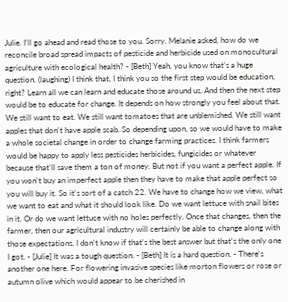Julie. I'll go ahead and read those to you. Sorry. Melanie asked, how do we reconcile broad spread impacts of pesticide and herbicide used on monocultural agriculture with ecological health? - [Beth] Yeah, you know that's a huge question. (laughing) I think that, I think you so the first step would be education, right? Learn all we can learn and educate those around us. And then the next step would be to educate for change. It depends on how strongly you feel about that. We still want to eat. We still want tomatoes that are unblemished. We still want apples that don't have apple scab. So depending upon, so we would have to make a whole societal change in order to change farming practices. I think farmers would be happy to apply less pesticides herbicides, fungicides or whatever because that'll save them a ton of money. But not if you want a perfect apple. If you won't buy an imperfect apple then they have to make that apple perfect so you will buy it. So it's sort of a catch 22. We have to change how we view, what we want to eat and what it should look like. Do we want lettuce with snail bites in it. Or do we want lettuce with no holes perfectly. Once that changes, then the farmer, then our agricultural industry will certainly be able to change along with those expectations. I don't know if that's the best answer but that's the only one I got. - [Julie] It was a tough question. - [Beth] It is a hard question. - There's another one here. For flowering invasive species like morton flowers or rose or autumn olive which would appear to be cherished in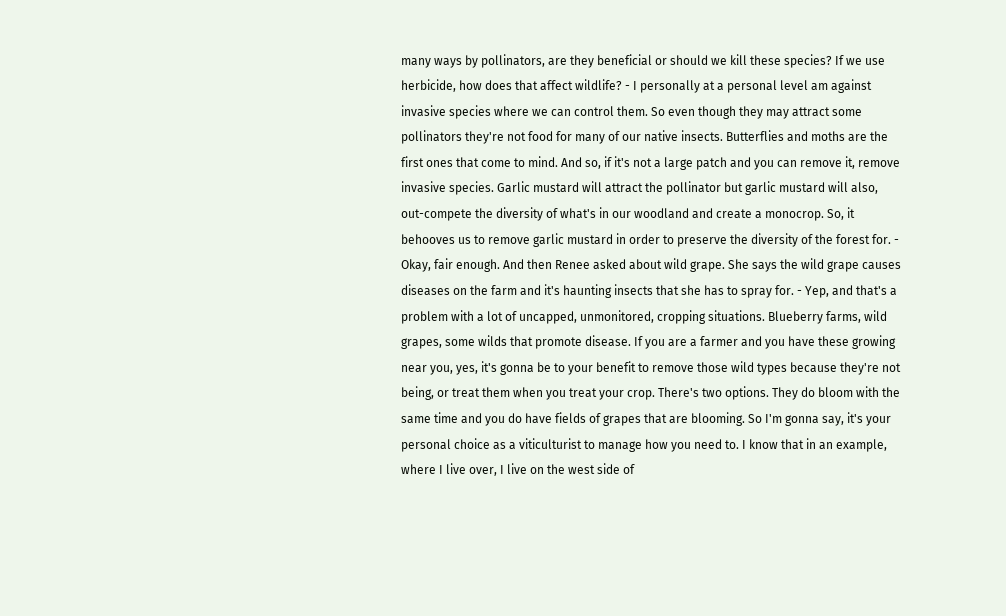many ways by pollinators, are they beneficial or should we kill these species? If we use herbicide, how does that affect wildlife? - I personally at a personal level am against invasive species where we can control them. So even though they may attract some pollinators they're not food for many of our native insects. Butterflies and moths are the first ones that come to mind. And so, if it's not a large patch and you can remove it, remove invasive species. Garlic mustard will attract the pollinator but garlic mustard will also, out-compete the diversity of what's in our woodland and create a monocrop. So, it behooves us to remove garlic mustard in order to preserve the diversity of the forest for. - Okay, fair enough. And then Renee asked about wild grape. She says the wild grape causes diseases on the farm and it's haunting insects that she has to spray for. - Yep, and that's a problem with a lot of uncapped, unmonitored, cropping situations. Blueberry farms, wild grapes, some wilds that promote disease. If you are a farmer and you have these growing near you, yes, it's gonna be to your benefit to remove those wild types because they're not being, or treat them when you treat your crop. There's two options. They do bloom with the same time and you do have fields of grapes that are blooming. So I'm gonna say, it's your personal choice as a viticulturist to manage how you need to. I know that in an example, where I live over, I live on the west side of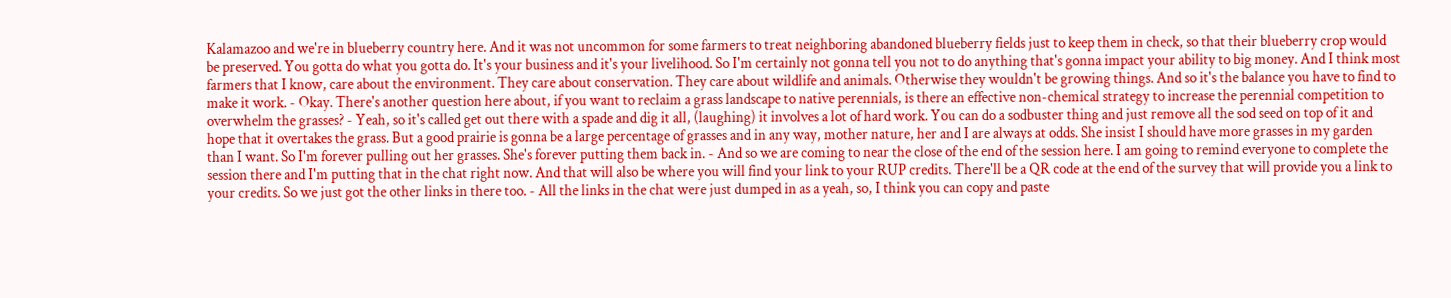Kalamazoo and we're in blueberry country here. And it was not uncommon for some farmers to treat neighboring abandoned blueberry fields just to keep them in check, so that their blueberry crop would be preserved. You gotta do what you gotta do. It's your business and it's your livelihood. So I'm certainly not gonna tell you not to do anything that's gonna impact your ability to big money. And I think most farmers that I know, care about the environment. They care about conservation. They care about wildlife and animals. Otherwise they wouldn't be growing things. And so it's the balance you have to find to make it work. - Okay. There's another question here about, if you want to reclaim a grass landscape to native perennials, is there an effective non-chemical strategy to increase the perennial competition to overwhelm the grasses? - Yeah, so it's called get out there with a spade and dig it all, (laughing) it involves a lot of hard work. You can do a sodbuster thing and just remove all the sod seed on top of it and hope that it overtakes the grass. But a good prairie is gonna be a large percentage of grasses and in any way, mother nature, her and I are always at odds. She insist I should have more grasses in my garden than I want. So I'm forever pulling out her grasses. She's forever putting them back in. - And so we are coming to near the close of the end of the session here. I am going to remind everyone to complete the session there and I'm putting that in the chat right now. And that will also be where you will find your link to your RUP credits. There'll be a QR code at the end of the survey that will provide you a link to your credits. So we just got the other links in there too. - All the links in the chat were just dumped in as a yeah, so, I think you can copy and paste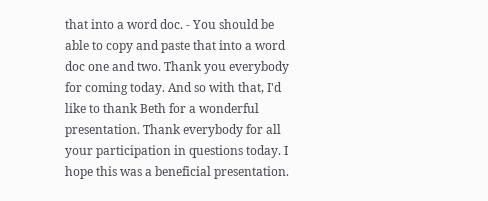that into a word doc. - You should be able to copy and paste that into a word doc one and two. Thank you everybody for coming today. And so with that, I'd like to thank Beth for a wonderful presentation. Thank everybody for all your participation in questions today. I hope this was a beneficial presentation.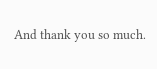And thank you so much.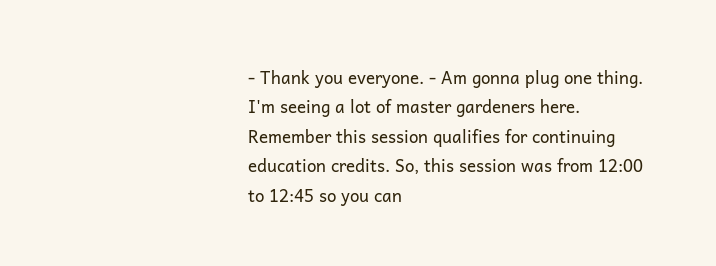- Thank you everyone. - Am gonna plug one thing. I'm seeing a lot of master gardeners here. Remember this session qualifies for continuing education credits. So, this session was from 12:00 to 12:45 so you can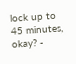lock up to 45 minutes, okay? -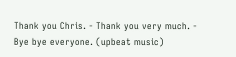Thank you Chris. - Thank you very much. - Bye bye everyone. (upbeat music)